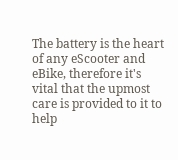The battery is the heart of any eScooter and eBike, therefore it's vital that the upmost care is provided to it to help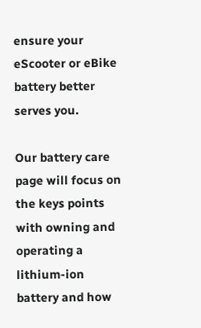ensure your eScooter or eBike battery better serves you.

Our battery care page will focus on the keys points with owning and operating a lithium-ion battery and how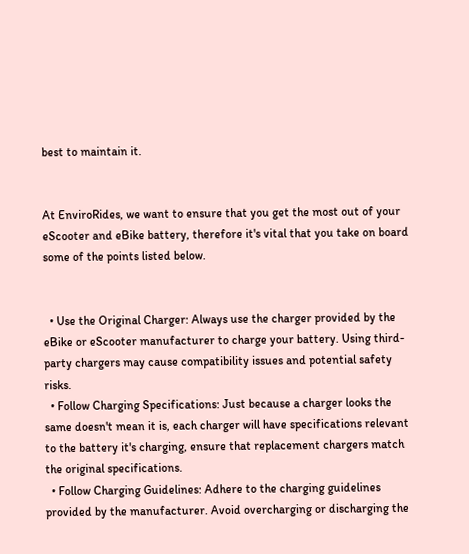best to maintain it.


At EnviroRides, we want to ensure that you get the most out of your eScooter and eBike battery, therefore it's vital that you take on board some of the points listed below.


  • Use the Original Charger: Always use the charger provided by the eBike or eScooter manufacturer to charge your battery. Using third-party chargers may cause compatibility issues and potential safety risks.
  • Follow Charging Specifications: Just because a charger looks the same doesn't mean it is, each charger will have specifications relevant to the battery it's charging, ensure that replacement chargers match the original specifications.
  • Follow Charging Guidelines: Adhere to the charging guidelines provided by the manufacturer. Avoid overcharging or discharging the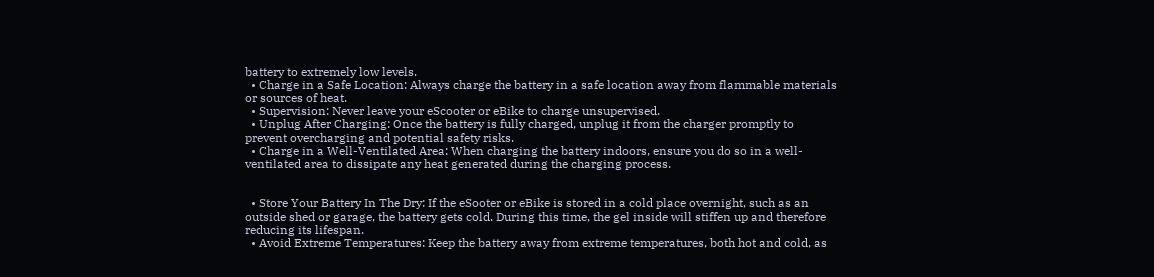battery to extremely low levels.
  • Charge in a Safe Location: Always charge the battery in a safe location away from flammable materials or sources of heat.
  • Supervision: Never leave your eScooter or eBike to charge unsupervised.
  • Unplug After Charging: Once the battery is fully charged, unplug it from the charger promptly to prevent overcharging and potential safety risks.
  • Charge in a Well-Ventilated Area: When charging the battery indoors, ensure you do so in a well-ventilated area to dissipate any heat generated during the charging process.


  • Store Your Battery In The Dry: If the eSooter or eBike is stored in a cold place overnight, such as an outside shed or garage, the battery gets cold. During this time, the gel inside will stiffen up and therefore reducing its lifespan.
  • Avoid Extreme Temperatures: Keep the battery away from extreme temperatures, both hot and cold, as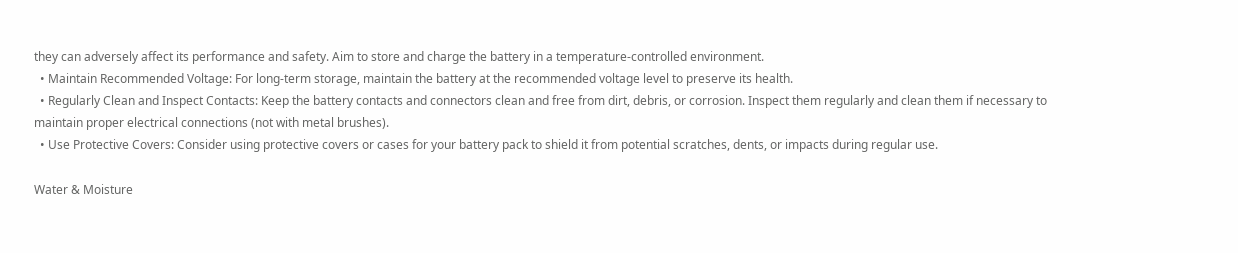they can adversely affect its performance and safety. Aim to store and charge the battery in a temperature-controlled environment.
  • Maintain Recommended Voltage: For long-term storage, maintain the battery at the recommended voltage level to preserve its health.
  • Regularly Clean and Inspect Contacts: Keep the battery contacts and connectors clean and free from dirt, debris, or corrosion. Inspect them regularly and clean them if necessary to maintain proper electrical connections (not with metal brushes).
  • Use Protective Covers: Consider using protective covers or cases for your battery pack to shield it from potential scratches, dents, or impacts during regular use.

Water & Moisture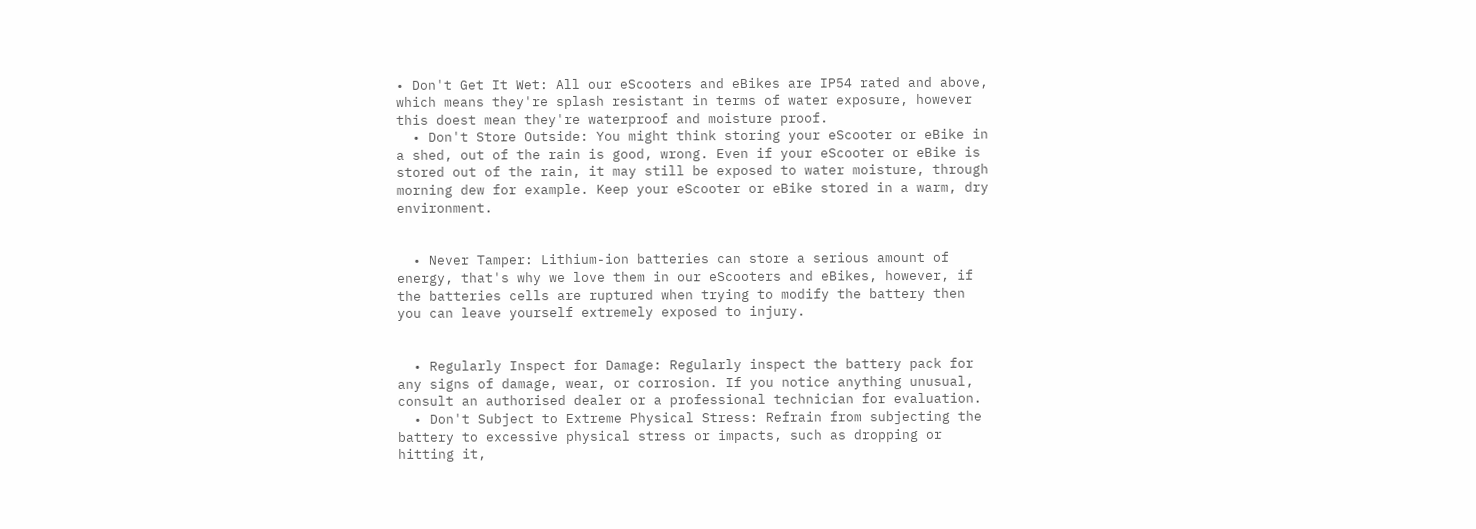• Don't Get It Wet: All our eScooters and eBikes are IP54 rated and above, which means they're splash resistant in terms of water exposure, however this doest mean they're waterproof and moisture proof.
  • Don't Store Outside: You might think storing your eScooter or eBike in a shed, out of the rain is good, wrong. Even if your eScooter or eBike is stored out of the rain, it may still be exposed to water moisture, through morning dew for example. Keep your eScooter or eBike stored in a warm, dry environment.


  • Never Tamper: Lithium-ion batteries can store a serious amount of energy, that's why we love them in our eScooters and eBikes, however, if the batteries cells are ruptured when trying to modify the battery then you can leave yourself extremely exposed to injury.


  • Regularly Inspect for Damage: Regularly inspect the battery pack for any signs of damage, wear, or corrosion. If you notice anything unusual, consult an authorised dealer or a professional technician for evaluation.
  • Don't Subject to Extreme Physical Stress: Refrain from subjecting the battery to excessive physical stress or impacts, such as dropping or hitting it,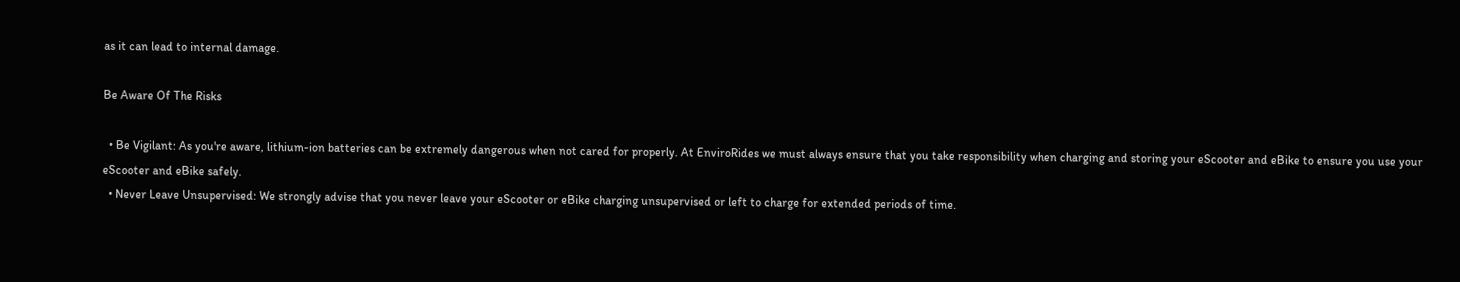as it can lead to internal damage.

Be Aware Of The Risks

  • Be Vigilant: As you're aware, lithium-ion batteries can be extremely dangerous when not cared for properly. At EnviroRides we must always ensure that you take responsibility when charging and storing your eScooter and eBike to ensure you use your eScooter and eBike safely.
  • Never Leave Unsupervised: We strongly advise that you never leave your eScooter or eBike charging unsupervised or left to charge for extended periods of time.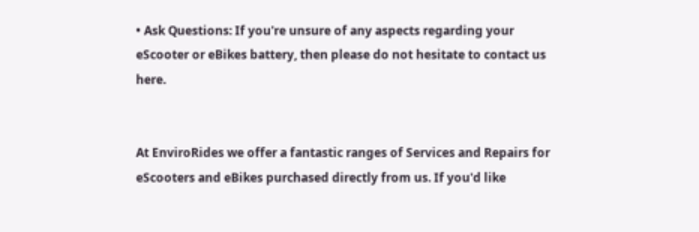• Ask Questions: If you're unsure of any aspects regarding your eScooter or eBikes battery, then please do not hesitate to contact us here.


At EnviroRides we offer a fantastic ranges of Services and Repairs for eScooters and eBikes purchased directly from us. If you'd like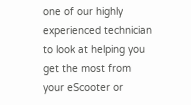one of our highly experienced technician to look at helping you get the most from your eScooter or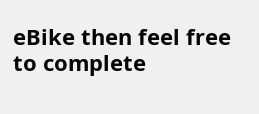eBike then feel free to complete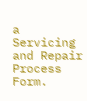a Servicing and Repair Process Form.